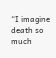“I imagine death so much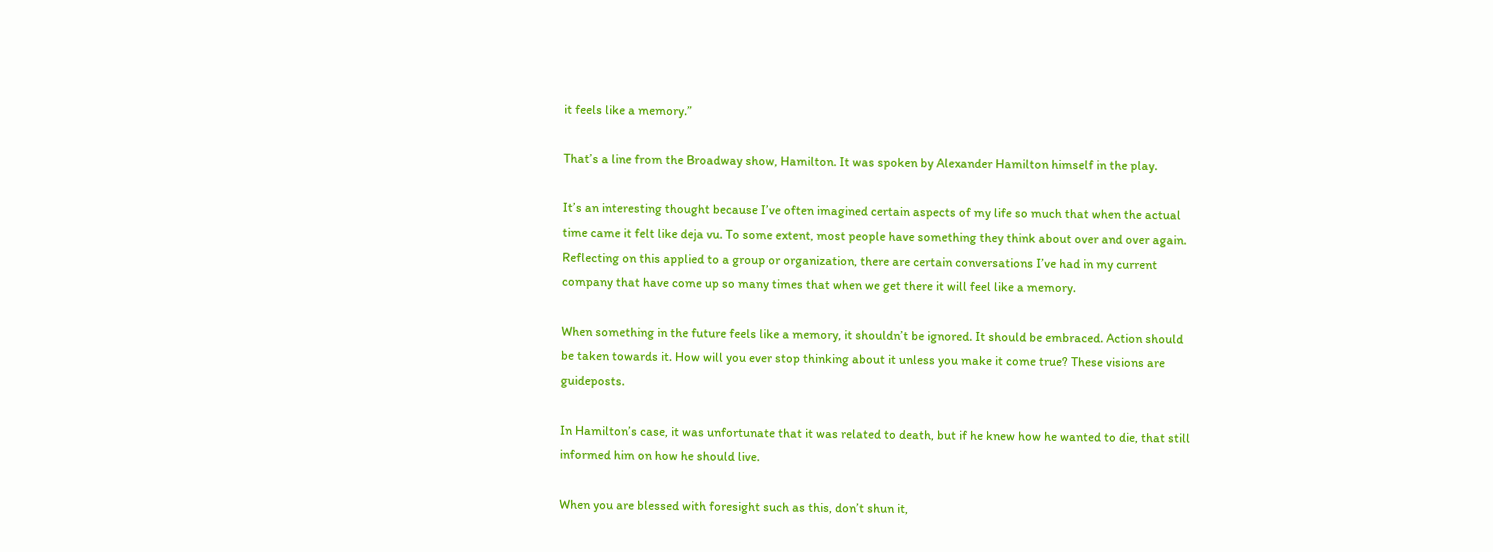it feels like a memory.”

That’s a line from the Broadway show, Hamilton. It was spoken by Alexander Hamilton himself in the play.

It’s an interesting thought because I’ve often imagined certain aspects of my life so much that when the actual time came it felt like deja vu. To some extent, most people have something they think about over and over again. Reflecting on this applied to a group or organization, there are certain conversations I’ve had in my current company that have come up so many times that when we get there it will feel like a memory.

When something in the future feels like a memory, it shouldn’t be ignored. It should be embraced. Action should be taken towards it. How will you ever stop thinking about it unless you make it come true? These visions are guideposts.

In Hamilton’s case, it was unfortunate that it was related to death, but if he knew how he wanted to die, that still informed him on how he should live.

When you are blessed with foresight such as this, don’t shun it,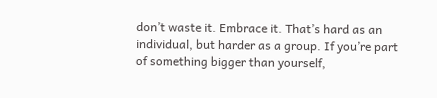don’t waste it. Embrace it. That’s hard as an individual, but harder as a group. If you’re part of something bigger than yourself,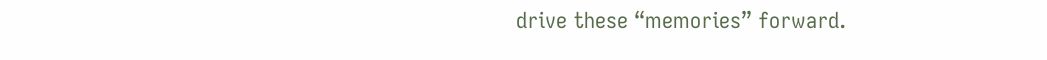drive these “memories” forward.